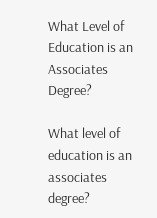What Level of Education is an Associates Degree?

What level of education is an associates degree?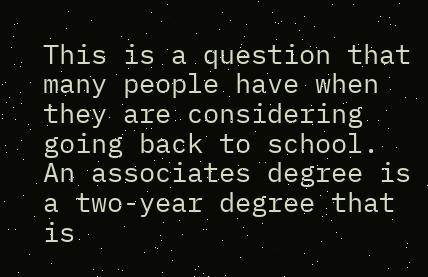This is a question that many people have when they are considering going back to school. An associates degree is a two-year degree that is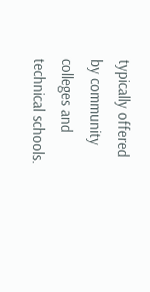typically offered by community colleges and technical schools.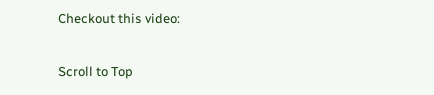Checkout this video:

Scroll to Top